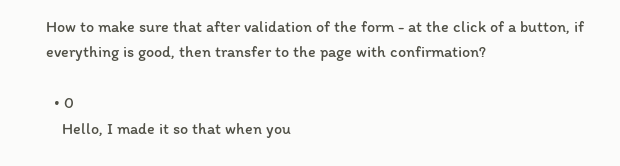How to make sure that after validation of the form - at the click of a button, if everything is good, then transfer to the page with confirmation?

  • 0
    Hello, I made it so that when you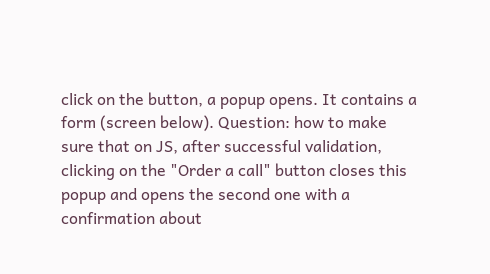click on the button, a popup opens. It contains a form (screen below). Question: how to make sure that on JS, after successful validation, clicking on the "Order a call" button closes this popup and opens the second one with a confirmation about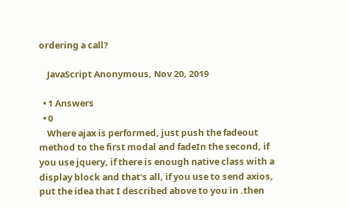ordering a call?

    JavaScript Anonymous, Nov 20, 2019

  • 1 Answers
  • 0
    Where ajax is performed, just push the fadeout method to the first modal and fadeIn the second, if you use jquery, if there is enough native class with a display block and that's all, if you use to send axios, put the idea that I described above to you in .then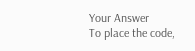Your Answer
To place the code,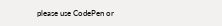please use CodePen or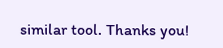similar tool. Thanks you!